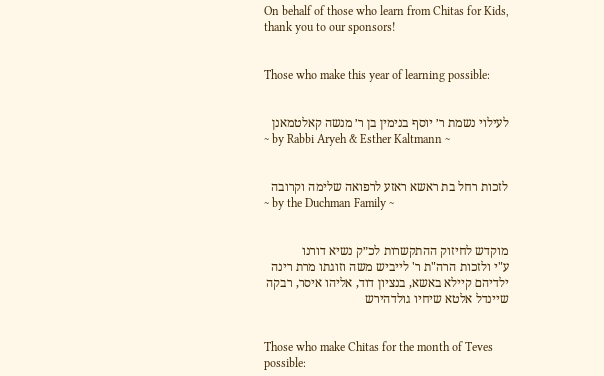On behalf of those who learn from Chitas for Kids, thank you to our sponsors!


Those who make this year of learning possible:


לעילוי נשמת ר׳ יוסף בנימין בן ר׳ מנשה קאלטמאנן
~ by Rabbi Aryeh & Esther Kaltmann ~


לזכות רחל בת ראשא ראזע לרפואה שלימה וקרובה
~ by the Duchman Family ~


מוקדש לחיזוק ההתקשרות לכ״ק נשיא דורנו
ע"י ולזכות הרה"ת ר' לייביש משה וזוגתו מרת רינה ילדיהם קיילא באשא, בנציון דוד, אליהו איסר, רבקה שיינדל אלטא שיחיו גולדהירש


Those who make Chitas for the month of Teves possible: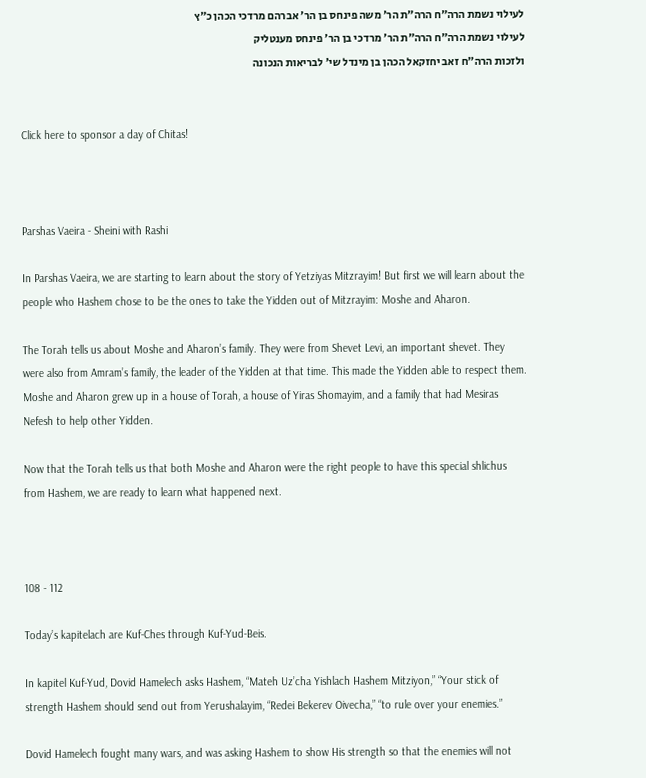לעילוי נשמת הרה״ח הרה״ת הר׳ משה פינחס בן הר׳ אברהם מרדכי הכהן כ״ץ
לעילוי נשמת הרה״ח הרה״ת הר׳ מרדכי בן הר׳ פינחס מענטליק
ולזכות הרה״ח זאב יחזקאל הכהן בן מינדל שי׳ לבריאות הנכונה


Click here to sponsor a day of Chitas!



Parshas Vaeira - Sheini with Rashi

In Parshas Vaeira, we are starting to learn about the story of Yetziyas Mitzrayim! But first we will learn about the people who Hashem chose to be the ones to take the Yidden out of Mitzrayim: Moshe and Aharon.

The Torah tells us about Moshe and Aharon’s family. They were from Shevet Levi, an important shevet. They were also from Amram’s family, the leader of the Yidden at that time. This made the Yidden able to respect them. Moshe and Aharon grew up in a house of Torah, a house of Yiras Shomayim, and a family that had Mesiras Nefesh to help other Yidden.

Now that the Torah tells us that both Moshe and Aharon were the right people to have this special shlichus from Hashem, we are ready to learn what happened next.



108 - 112

Today’s kapitelach are Kuf-Ches through Kuf-Yud-Beis.

In kapitel Kuf-Yud, Dovid Hamelech asks Hashem, “Mateh Uz’cha Yishlach Hashem Mitziyon,” “Your stick of strength Hashem should send out from Yerushalayim, “Redei Bekerev Oivecha,” “to rule over your enemies.”

Dovid Hamelech fought many wars, and was asking Hashem to show His strength so that the enemies will not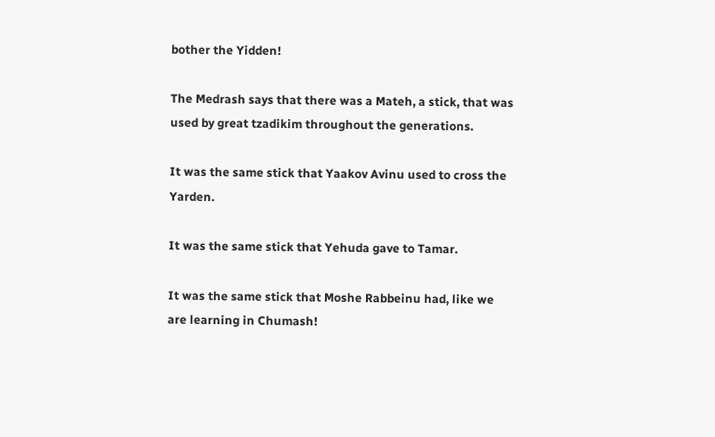bother the Yidden!

The Medrash says that there was a Mateh, a stick, that was used by great tzadikim throughout the generations.

It was the same stick that Yaakov Avinu used to cross the Yarden.

It was the same stick that Yehuda gave to Tamar.

It was the same stick that Moshe Rabbeinu had, like we are learning in Chumash!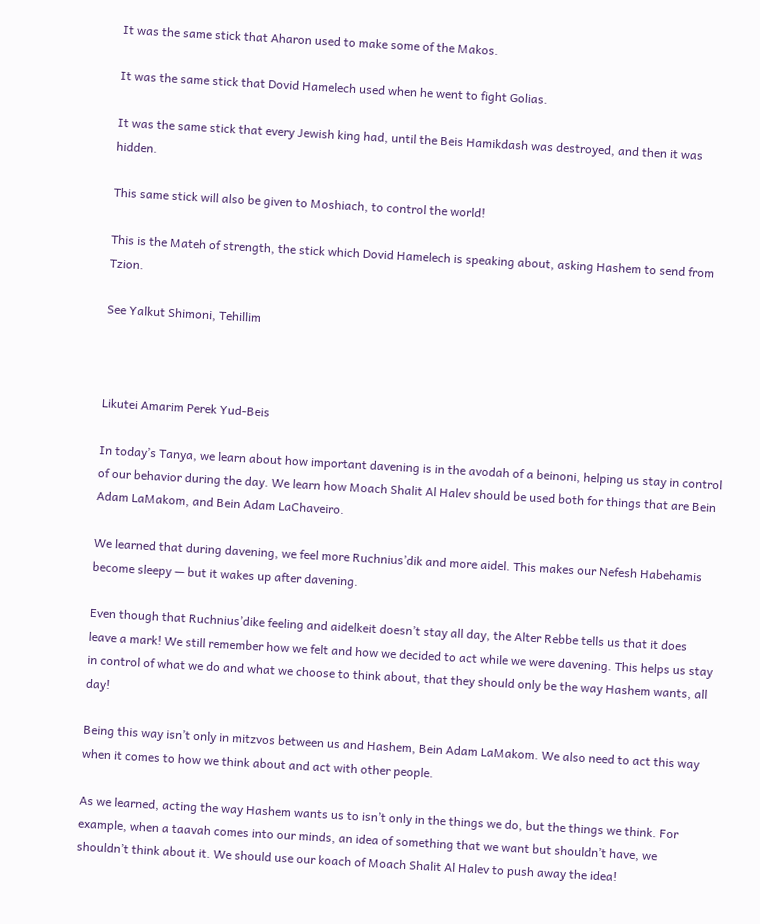It was the same stick that Aharon used to make some of the Makos.

It was the same stick that Dovid Hamelech used when he went to fight Golias.

It was the same stick that every Jewish king had, until the Beis Hamikdash was destroyed, and then it was hidden.

This same stick will also be given to Moshiach, to control the world!

This is the Mateh of strength, the stick which Dovid Hamelech is speaking about, asking Hashem to send from Tzion.

See Yalkut Shimoni, Tehillim



Likutei Amarim Perek Yud-Beis

In today’s Tanya, we learn about how important davening is in the avodah of a beinoni, helping us stay in control of our behavior during the day. We learn how Moach Shalit Al Halev should be used both for things that are Bein Adam LaMakom, and Bein Adam LaChaveiro.

We learned that during davening, we feel more Ruchnius’dik and more aidel. This makes our Nefesh Habehamis become sleepy — but it wakes up after davening.

Even though that Ruchnius’dike feeling and aidelkeit doesn’t stay all day, the Alter Rebbe tells us that it does leave a mark! We still remember how we felt and how we decided to act while we were davening. This helps us stay in control of what we do and what we choose to think about, that they should only be the way Hashem wants, all day!

Being this way isn’t only in mitzvos between us and Hashem, Bein Adam LaMakom. We also need to act this way when it comes to how we think about and act with other people.

As we learned, acting the way Hashem wants us to isn’t only in the things we do, but the things we think. For example, when a taavah comes into our minds, an idea of something that we want but shouldn’t have, we shouldn’t think about it. We should use our koach of Moach Shalit Al Halev to push away the idea!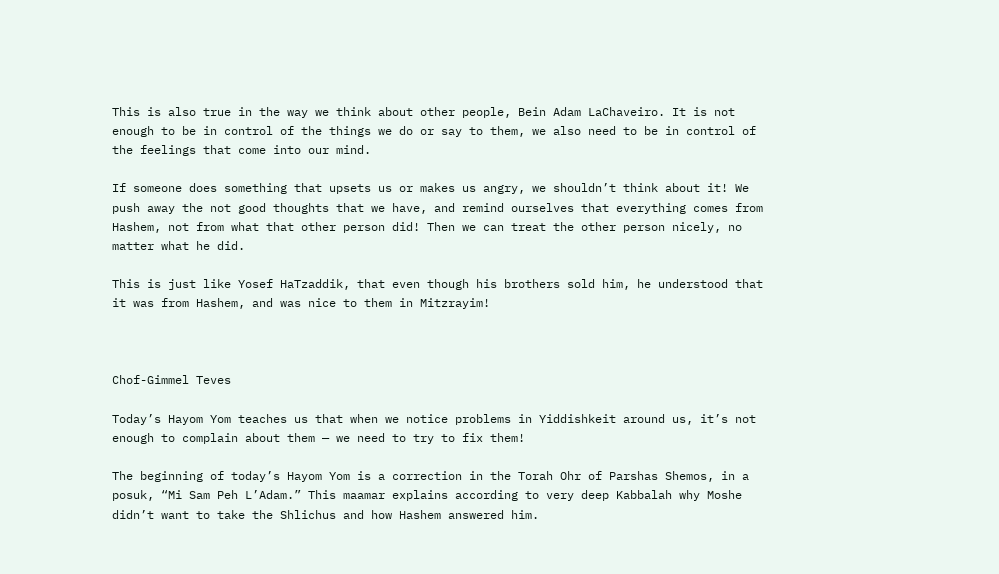This is also true in the way we think about other people, Bein Adam LaChaveiro. It is not enough to be in control of the things we do or say to them, we also need to be in control of the feelings that come into our mind.

If someone does something that upsets us or makes us angry, we shouldn’t think about it! We push away the not good thoughts that we have, and remind ourselves that everything comes from Hashem, not from what that other person did! Then we can treat the other person nicely, no matter what he did.

This is just like Yosef HaTzaddik, that even though his brothers sold him, he understood that it was from Hashem, and was nice to them in Mitzrayim!



Chof-Gimmel Teves

Today’s Hayom Yom teaches us that when we notice problems in Yiddishkeit around us, it’s not enough to complain about them — we need to try to fix them!

The beginning of today’s Hayom Yom is a correction in the Torah Ohr of Parshas Shemos, in a posuk, “Mi Sam Peh L’Adam.” This maamar explains according to very deep Kabbalah why Moshe didn’t want to take the Shlichus and how Hashem answered him.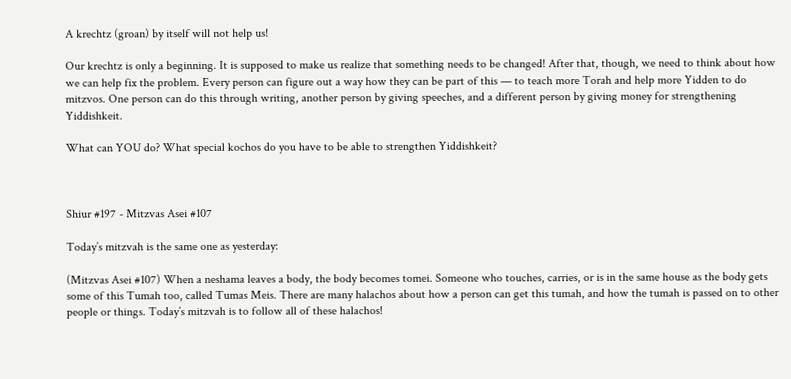A krechtz (groan) by itself will not help us!

Our krechtz is only a beginning. It is supposed to make us realize that something needs to be changed! After that, though, we need to think about how we can help fix the problem. Every person can figure out a way how they can be part of this — to teach more Torah and help more Yidden to do mitzvos. One person can do this through writing, another person by giving speeches, and a different person by giving money for strengthening Yiddishkeit.

What can YOU do? What special kochos do you have to be able to strengthen Yiddishkeit?



Shiur #197 - Mitzvas Asei #107

Today’s mitzvah is the same one as yesterday:

(Mitzvas Asei #107) When a neshama leaves a body, the body becomes tomei. Someone who touches, carries, or is in the same house as the body gets some of this Tumah too, called Tumas Meis. There are many halachos about how a person can get this tumah, and how the tumah is passed on to other people or things. Today’s mitzvah is to follow all of these halachos!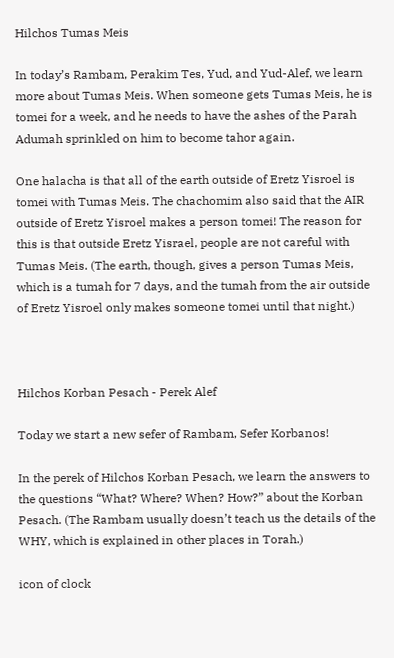Hilchos Tumas Meis

In today’s Rambam, Perakim Tes, Yud, and Yud-Alef, we learn more about Tumas Meis. When someone gets Tumas Meis, he is tomei for a week, and he needs to have the ashes of the Parah Adumah sprinkled on him to become tahor again.

One halacha is that all of the earth outside of Eretz Yisroel is tomei with Tumas Meis. The chachomim also said that the AIR outside of Eretz Yisroel makes a person tomei! The reason for this is that outside Eretz Yisrael, people are not careful with Tumas Meis. (The earth, though, gives a person Tumas Meis, which is a tumah for 7 days, and the tumah from the air outside of Eretz Yisroel only makes someone tomei until that night.)



Hilchos Korban Pesach - Perek Alef

Today we start a new sefer of Rambam, Sefer Korbanos!

In the perek of Hilchos Korban Pesach, we learn the answers to the questions “What? Where? When? How?” about the Korban Pesach. (The Rambam usually doesn’t teach us the details of the WHY, which is explained in other places in Torah.)

icon of clock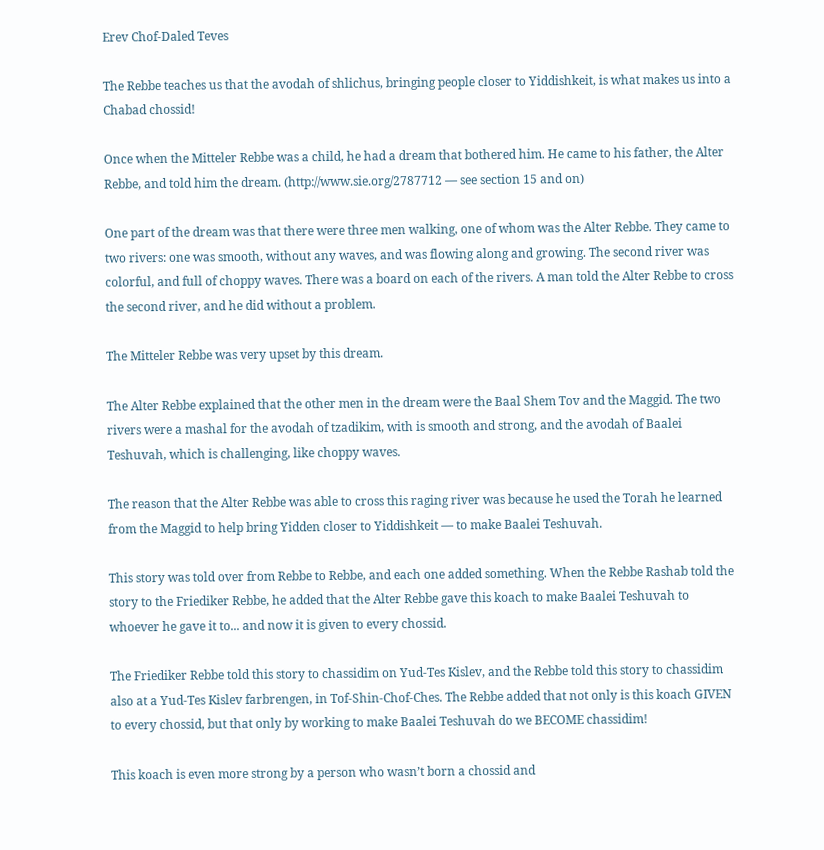Erev Chof-Daled Teves

The Rebbe teaches us that the avodah of shlichus, bringing people closer to Yiddishkeit, is what makes us into a Chabad chossid!

Once when the Mitteler Rebbe was a child, he had a dream that bothered him. He came to his father, the Alter Rebbe, and told him the dream. (http://www.sie.org/2787712 — see section 15 and on)

One part of the dream was that there were three men walking, one of whom was the Alter Rebbe. They came to two rivers: one was smooth, without any waves, and was flowing along and growing. The second river was colorful, and full of choppy waves. There was a board on each of the rivers. A man told the Alter Rebbe to cross the second river, and he did without a problem.

The Mitteler Rebbe was very upset by this dream.

The Alter Rebbe explained that the other men in the dream were the Baal Shem Tov and the Maggid. The two rivers were a mashal for the avodah of tzadikim, with is smooth and strong, and the avodah of Baalei Teshuvah, which is challenging, like choppy waves.

The reason that the Alter Rebbe was able to cross this raging river was because he used the Torah he learned from the Maggid to help bring Yidden closer to Yiddishkeit — to make Baalei Teshuvah.

This story was told over from Rebbe to Rebbe, and each one added something. When the Rebbe Rashab told the story to the Friediker Rebbe, he added that the Alter Rebbe gave this koach to make Baalei Teshuvah to whoever he gave it to... and now it is given to every chossid.

The Friediker Rebbe told this story to chassidim on Yud-Tes Kislev, and the Rebbe told this story to chassidim also at a Yud-Tes Kislev farbrengen, in Tof-Shin-Chof-Ches. The Rebbe added that not only is this koach GIVEN to every chossid, but that only by working to make Baalei Teshuvah do we BECOME chassidim!

This koach is even more strong by a person who wasn’t born a chossid and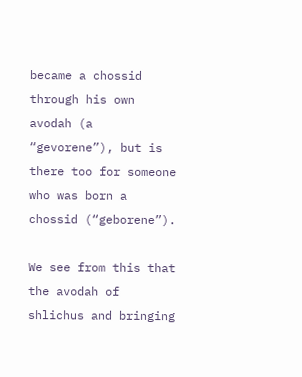became a chossid through his own avodah (a “gevorene”), but is there too for someone who was born a chossid (“geborene”).

We see from this that the avodah of shlichus and bringing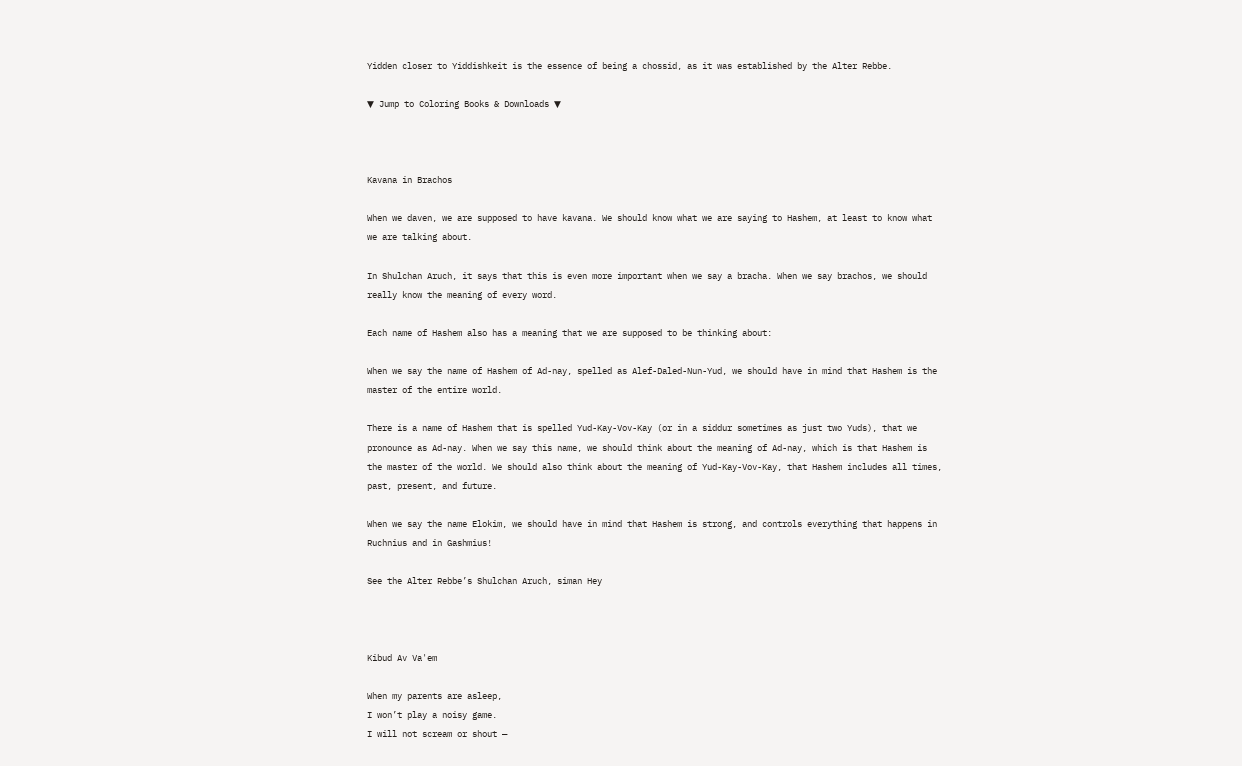Yidden closer to Yiddishkeit is the essence of being a chossid, as it was established by the Alter Rebbe.

▼ Jump to Coloring Books & Downloads ▼



Kavana in Brachos

When we daven, we are supposed to have kavana. We should know what we are saying to Hashem, at least to know what we are talking about.

In Shulchan Aruch, it says that this is even more important when we say a bracha. When we say brachos, we should really know the meaning of every word.

Each name of Hashem also has a meaning that we are supposed to be thinking about:

When we say the name of Hashem of Ad-nay, spelled as Alef-Daled-Nun-Yud, we should have in mind that Hashem is the master of the entire world.

There is a name of Hashem that is spelled Yud-Kay-Vov-Kay (or in a siddur sometimes as just two Yuds), that we pronounce as Ad-nay. When we say this name, we should think about the meaning of Ad-nay, which is that Hashem is the master of the world. We should also think about the meaning of Yud-Kay-Vov-Kay, that Hashem includes all times, past, present, and future.

When we say the name Elokim, we should have in mind that Hashem is strong, and controls everything that happens in Ruchnius and in Gashmius!

See the Alter Rebbe’s Shulchan Aruch, siman Hey



Kibud Av Va'em

When my parents are asleep,
I won’t play a noisy game.
I will not scream or shout —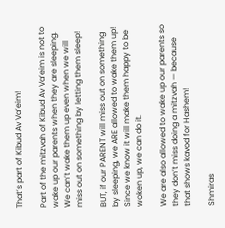That’s part of Kibud Av Va’eim!

Part of the mitzvah of Kibud Av Va’eim is not to wake up our parents when they are sleeping. We can’t wake them up even when we will miss out on something by letting them sleep!

BUT, if our PARENT will miss out on something by sleeping, we ARE allowed to wake them up! Since we know it will make them happy to be woken up, we can do it.

We are also allowed to wake up our parents so they don’t miss doing a mitzvah — because that shows kavod for Hashem!

Shmiras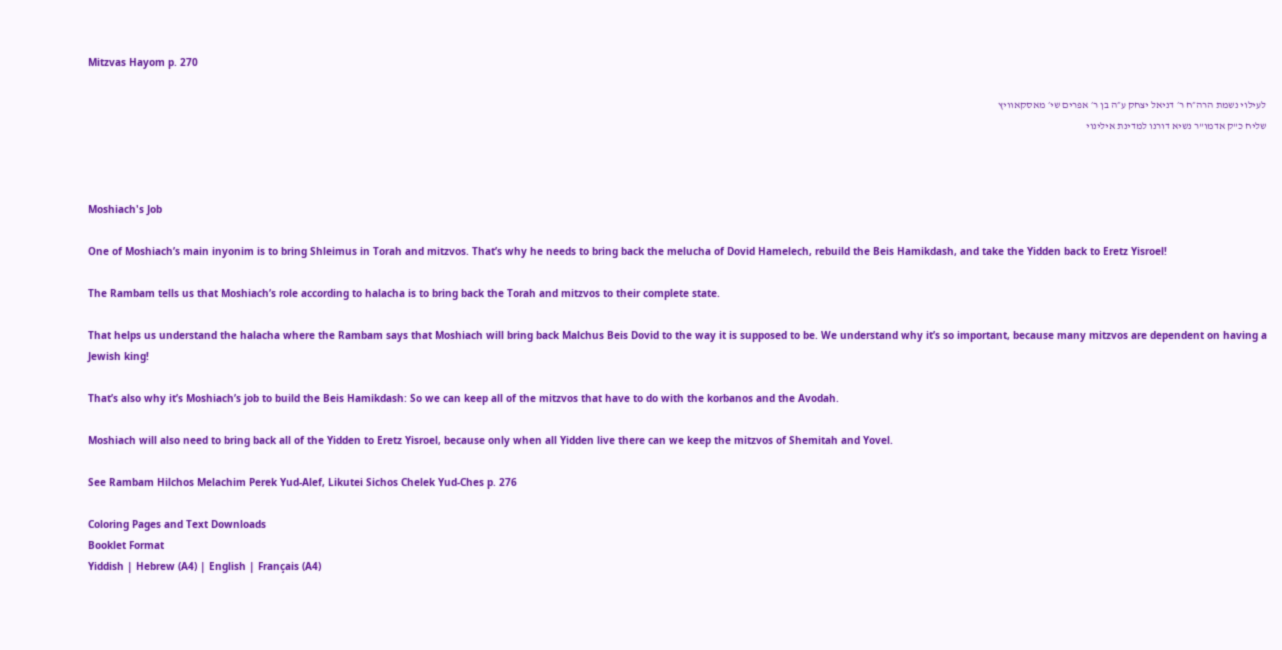Mitzvas Hayom p. 270

לעילוי נשמת הרה״ח ר׳ דניאל יצחק ע״ה בן ר׳ אפרים שי׳ מאסקאוויץ
שליח כ"ק אדמו"ר נשיא דורנו למדינת אילינוי



Moshiach's Job

One of Moshiach’s main inyonim is to bring Shleimus in Torah and mitzvos. That’s why he needs to bring back the melucha of Dovid Hamelech, rebuild the Beis Hamikdash, and take the Yidden back to Eretz Yisroel!

The Rambam tells us that Moshiach’s role according to halacha is to bring back the Torah and mitzvos to their complete state.

That helps us understand the halacha where the Rambam says that Moshiach will bring back Malchus Beis Dovid to the way it is supposed to be. We understand why it’s so important, because many mitzvos are dependent on having a Jewish king!

That’s also why it’s Moshiach’s job to build the Beis Hamikdash: So we can keep all of the mitzvos that have to do with the korbanos and the Avodah.

Moshiach will also need to bring back all of the Yidden to Eretz Yisroel, because only when all Yidden live there can we keep the mitzvos of Shemitah and Yovel.

See Rambam Hilchos Melachim Perek Yud-Alef, Likutei Sichos Chelek Yud-Ches p. 276

Coloring Pages and Text Downloads
Booklet Format
Yiddish | Hebrew (A4) | English | Français (A4)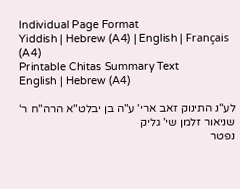Individual Page Format
Yiddish | Hebrew (A4) | English | Français (A4)
Printable Chitas Summary Text
English | Hebrew (A4)

לע"נ התינוק זאב ארי' ע"ה בן יבלט"א הרה"ח ר' שניאור זלמן שי' גליק
נפטר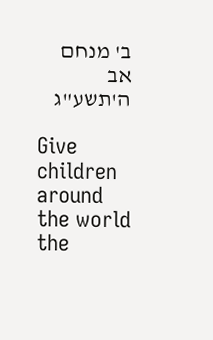ב' מנחם אב ה'תשע"ג

Give children around the world the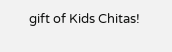gift of Kids Chitas!